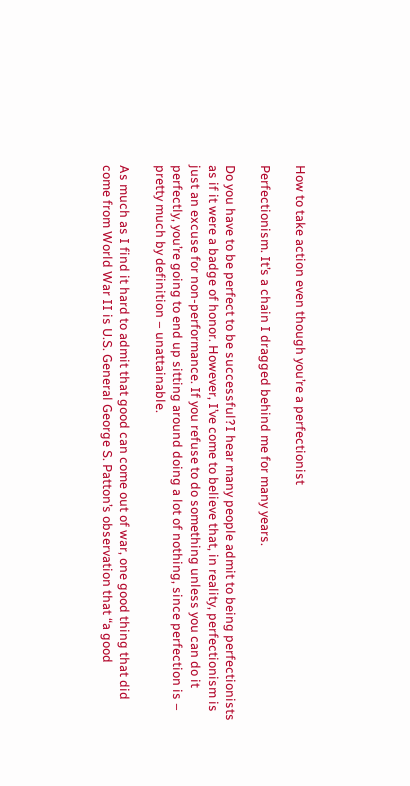How to take action even though you’re a perfectionist

Perfectionism. It’s a chain I dragged behind me for many years.

Do you have to be perfect to be successful?I hear many people admit to being perfectionists as if it were a badge of honor. However, I’ve come to believe that, in reality, perfectionism is just an excuse for non-performance. If you refuse to do something unless you can do it perfectly, you’re going to end up sitting around doing a lot of nothing, since perfection is – pretty much by definition – unattainable.

As much as I find it hard to admit that good can come out of war, one good thing that did come from World War II is U.S. General George S. Patton’s observation that “a good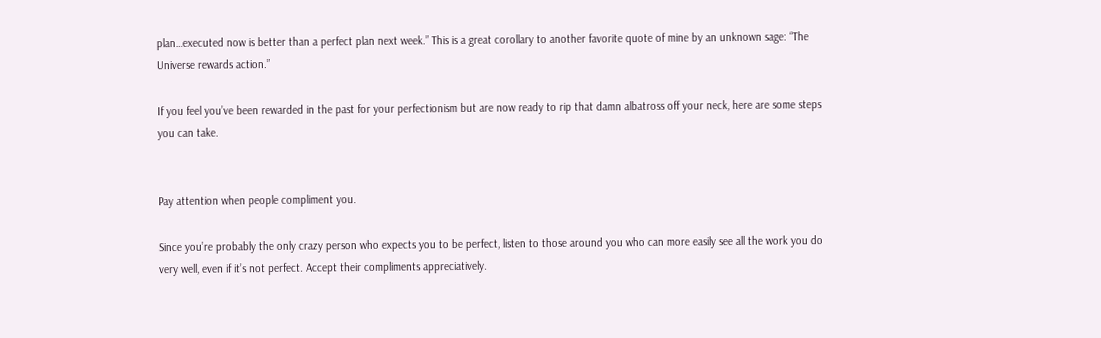plan…executed now is better than a perfect plan next week.” This is a great corollary to another favorite quote of mine by an unknown sage: “The Universe rewards action.”

If you feel you’ve been rewarded in the past for your perfectionism but are now ready to rip that damn albatross off your neck, here are some steps you can take.


Pay attention when people compliment you.

Since you’re probably the only crazy person who expects you to be perfect, listen to those around you who can more easily see all the work you do very well, even if it’s not perfect. Accept their compliments appreciatively.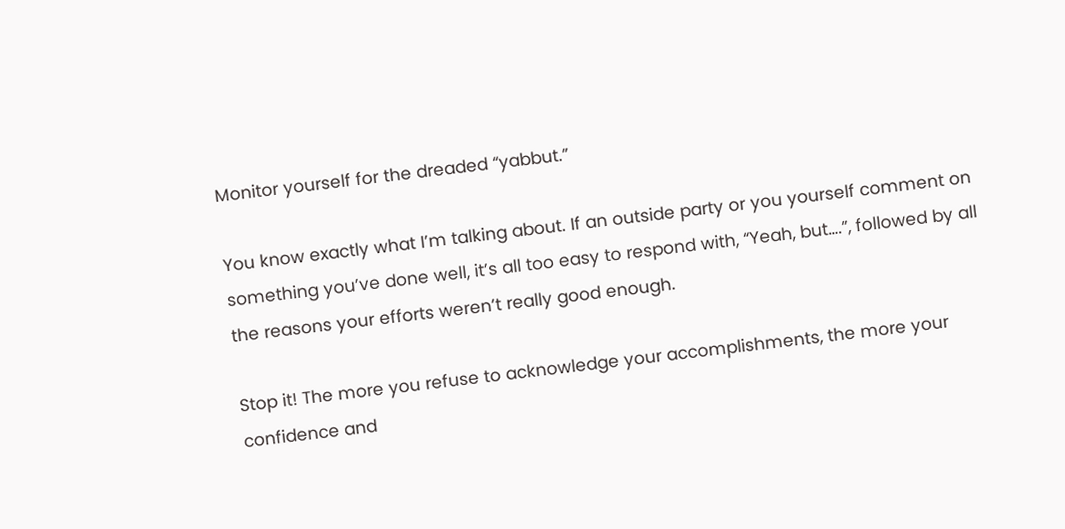Monitor yourself for the dreaded “yabbut.”

You know exactly what I’m talking about. If an outside party or you yourself comment on something you’ve done well, it’s all too easy to respond with, “Yeah, but….”, followed by all the reasons your efforts weren’t really good enough.

Stop it! The more you refuse to acknowledge your accomplishments, the more your confidence and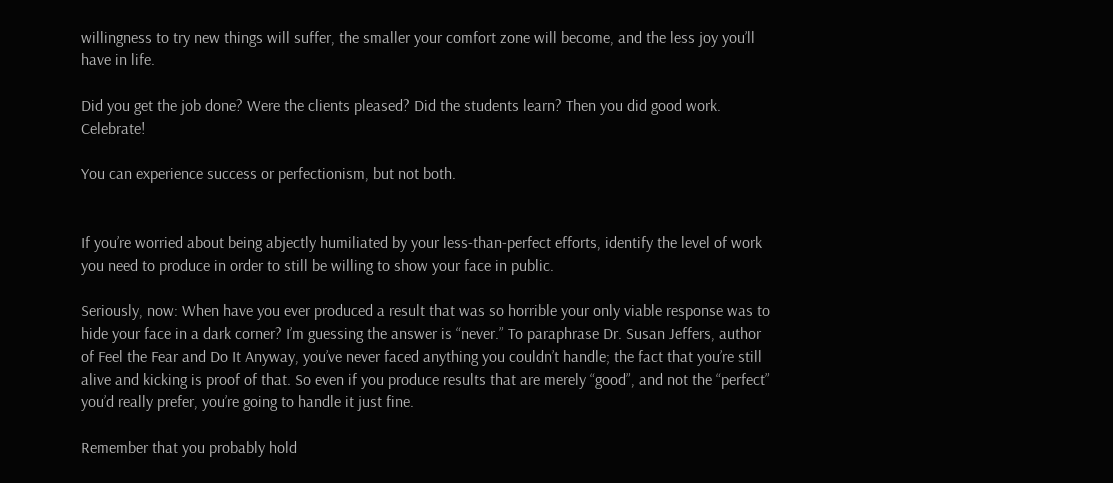willingness to try new things will suffer, the smaller your comfort zone will become, and the less joy you’ll have in life.

Did you get the job done? Were the clients pleased? Did the students learn? Then you did good work. Celebrate!

You can experience success or perfectionism, but not both.


If you’re worried about being abjectly humiliated by your less-than-perfect efforts, identify the level of work you need to produce in order to still be willing to show your face in public.

Seriously, now: When have you ever produced a result that was so horrible your only viable response was to hide your face in a dark corner? I’m guessing the answer is “never.” To paraphrase Dr. Susan Jeffers, author of Feel the Fear and Do It Anyway, you’ve never faced anything you couldn’t handle; the fact that you’re still alive and kicking is proof of that. So even if you produce results that are merely “good”, and not the “perfect” you’d really prefer, you’re going to handle it just fine.

Remember that you probably hold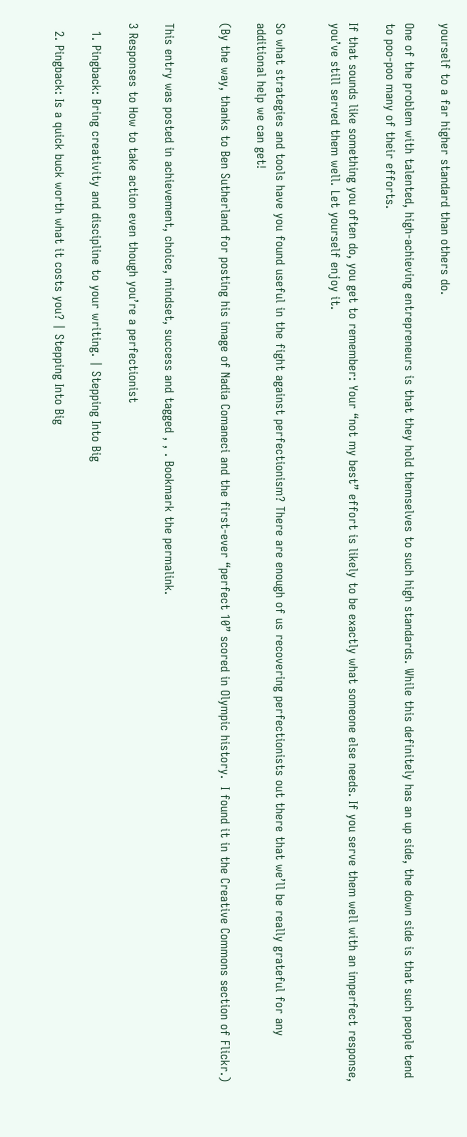yourself to a far higher standard than others do.

One of the problem with talented, high-achieving entrepreneurs is that they hold themselves to such high standards. While this definitely has an up side, the down side is that such people tend to poo-poo many of their efforts.

If that sounds like something you often do, you get to remember: Your “not my best” effort is likely to be exactly what someone else needs. If you serve them well with an imperfect response, you’ve still served them well. Let yourself enjoy it.


So what strategies and tools have you found useful in the fight against perfectionism? There are enough of us recovering perfectionists out there that we’ll be really grateful for any additional help we can get!

(By the way, thanks to Ben Sutherland for posting his image of Nadia Comaneci and the first-ever “perfect 10” scored in Olympic history.  I found it in the Creative Commons section of Flickr.)


This entry was posted in achievement, choice, mindset, success and tagged , , . Bookmark the permalink.

3 Responses to How to take action even though you’re a perfectionist

  1. Pingback: Bring creativity and discipline to your writing. | Stepping Into Big

  2. Pingback: Is a quick buck worth what it costs you? | Stepping Into Big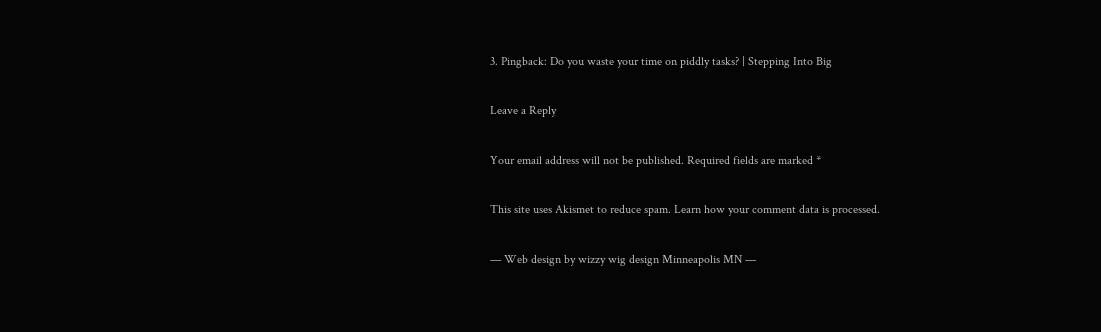3. Pingback: Do you waste your time on piddly tasks? | Stepping Into Big

Leave a Reply

Your email address will not be published. Required fields are marked *

This site uses Akismet to reduce spam. Learn how your comment data is processed.

— Web design by wizzy wig design Minneapolis MN —